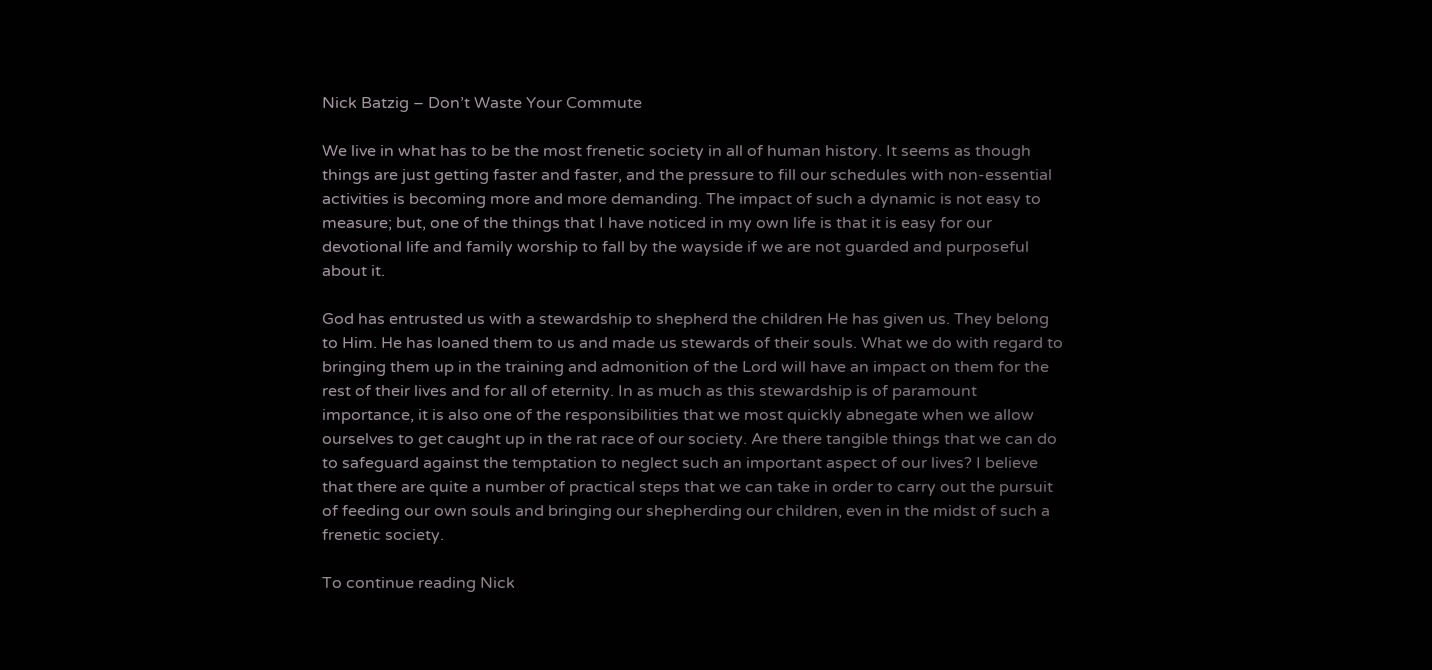Nick Batzig – Don’t Waste Your Commute

We live in what has to be the most frenetic society in all of human history. It seems as though things are just getting faster and faster, and the pressure to fill our schedules with non-essential activities is becoming more and more demanding. The impact of such a dynamic is not easy to measure; but, one of the things that I have noticed in my own life is that it is easy for our devotional life and family worship to fall by the wayside if we are not guarded and purposeful about it.

God has entrusted us with a stewardship to shepherd the children He has given us. They belong to Him. He has loaned them to us and made us stewards of their souls. What we do with regard to bringing them up in the training and admonition of the Lord will have an impact on them for the rest of their lives and for all of eternity. In as much as this stewardship is of paramount importance, it is also one of the responsibilities that we most quickly abnegate when we allow ourselves to get caught up in the rat race of our society. Are there tangible things that we can do to safeguard against the temptation to neglect such an important aspect of our lives? I believe that there are quite a number of practical steps that we can take in order to carry out the pursuit of feeding our own souls and bringing our shepherding our children, even in the midst of such a frenetic society.

To continue reading Nick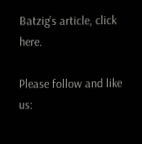Batzig’s article, click here.

Please follow and like us: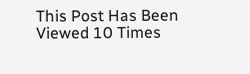This Post Has Been Viewed 10 Times